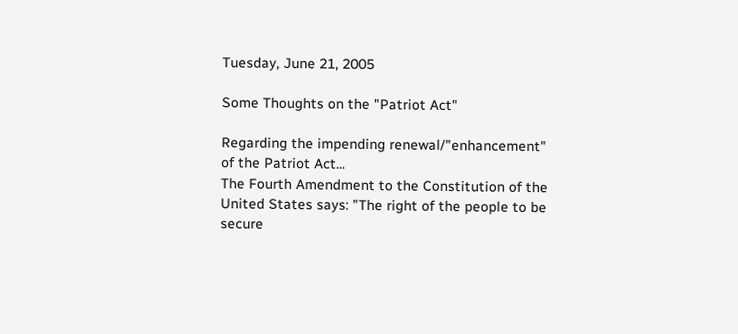Tuesday, June 21, 2005

Some Thoughts on the "Patriot Act"

Regarding the impending renewal/"enhancement" of the Patriot Act...
The Fourth Amendment to the Constitution of the United States says: "The right of the people to be secure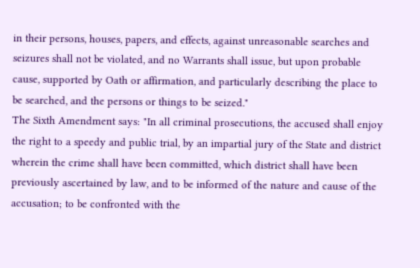in their persons, houses, papers, and effects, against unreasonable searches and seizures shall not be violated, and no Warrants shall issue, but upon probable cause, supported by Oath or affirmation, and particularly describing the place to be searched, and the persons or things to be seized."
The Sixth Amendment says: "In all criminal prosecutions, the accused shall enjoy the right to a speedy and public trial, by an impartial jury of the State and district wherein the crime shall have been committed, which district shall have been previously ascertained by law, and to be informed of the nature and cause of the accusation; to be confronted with the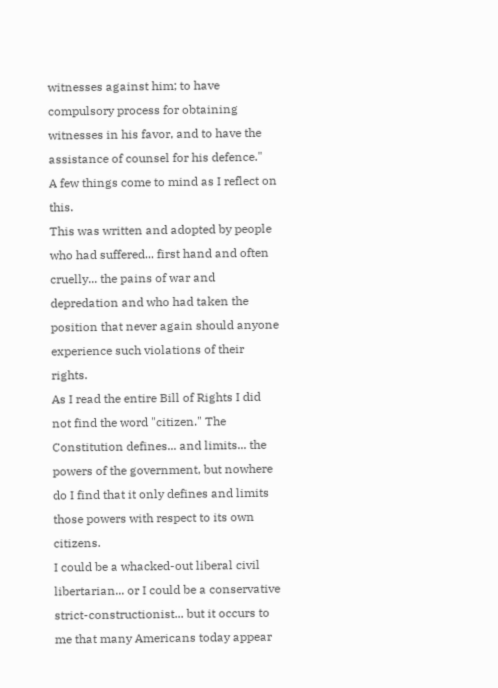witnesses against him; to have compulsory process for obtaining witnesses in his favor, and to have the assistance of counsel for his defence."
A few things come to mind as I reflect on this.
This was written and adopted by people who had suffered... first hand and often cruelly... the pains of war and depredation and who had taken the position that never again should anyone experience such violations of their rights.
As I read the entire Bill of Rights I did not find the word "citizen." The Constitution defines... and limits... the powers of the government, but nowhere do I find that it only defines and limits those powers with respect to its own citizens.
I could be a whacked-out liberal civil libertarian... or I could be a conservative strict-constructionist... but it occurs to me that many Americans today appear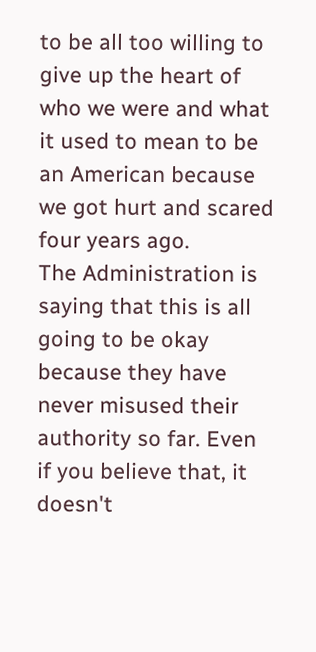to be all too willing to give up the heart of who we were and what it used to mean to be an American because we got hurt and scared four years ago.
The Administration is saying that this is all going to be okay because they have never misused their authority so far. Even if you believe that, it doesn't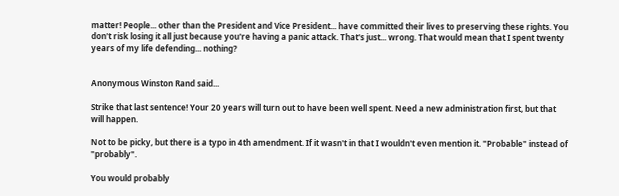matter! People... other than the President and Vice President... have committed their lives to preserving these rights. You don't risk losing it all just because you're having a panic attack. That's just... wrong. That would mean that I spent twenty years of my life defending... nothing?


Anonymous Winston Rand said...

Strike that last sentence! Your 20 years will turn out to have been well spent. Need a new administration first, but that will happen.

Not to be picky, but there is a typo in 4th amendment. If it wasn't in that I wouldn't even mention it. "Probable" instead of "probably".

You would probably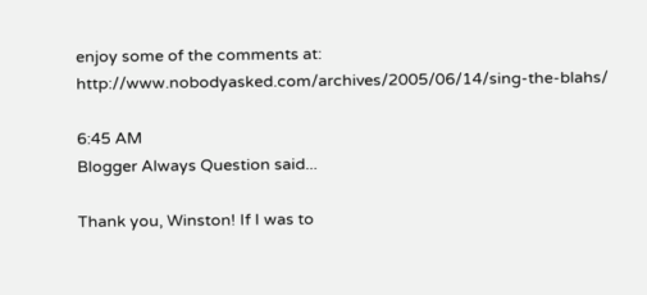enjoy some of the comments at: http://www.nobodyasked.com/archives/2005/06/14/sing-the-blahs/

6:45 AM
Blogger Always Question said...

Thank you, Winston! If I was to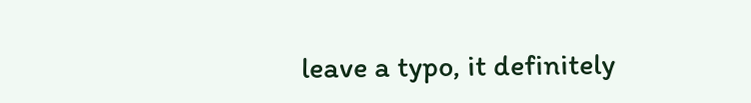leave a typo, it definitely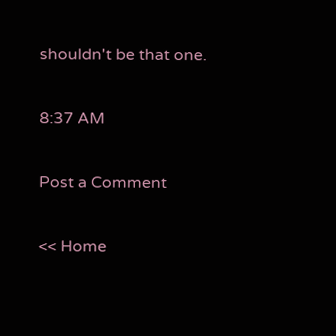shouldn't be that one.

8:37 AM

Post a Comment

<< Home